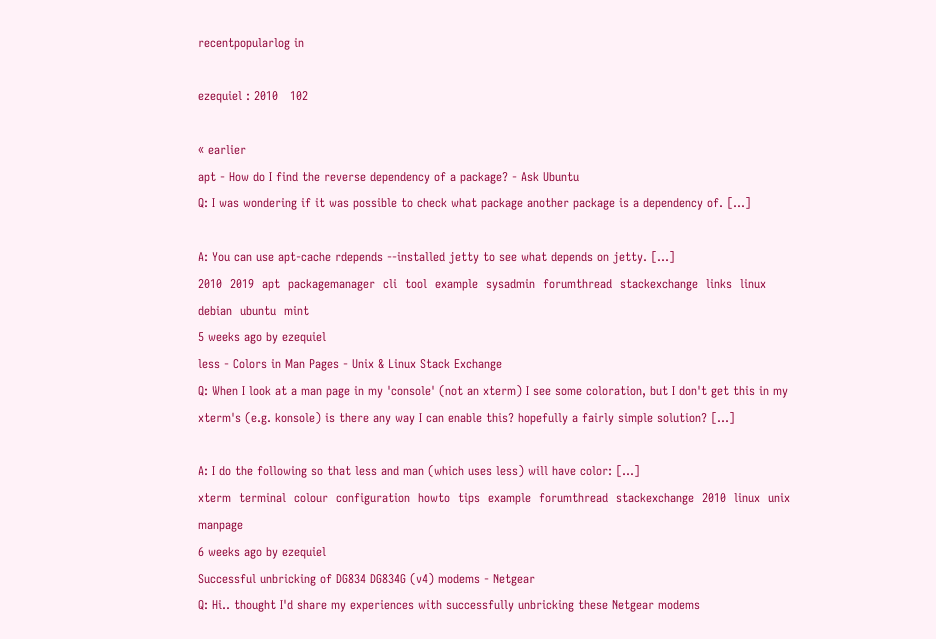recentpopularlog in

ezequiel : 2010   102

« earlier
apt - How do I find the reverse dependency of a package? - Ask Ubuntu
Q: I was wondering if it was possible to check what package another package is a dependency of. [...]

A: You can use apt-cache rdepends --installed jetty to see what depends on jetty. [...]
2010  2019  apt  packagemanager  cli  tool  example  sysadmin  forumthread  stackexchange  links  linux  debian  ubuntu  mint
5 weeks ago by ezequiel
less - Colors in Man Pages - Unix & Linux Stack Exchange
Q: When I look at a man page in my 'console' (not an xterm) I see some coloration, but I don't get this in my xterm's (e.g. konsole) is there any way I can enable this? hopefully a fairly simple solution? [...]

A: I do the following so that less and man (which uses less) will have color: [...]
xterm  terminal  colour  configuration  howto  tips  example  forumthread  stackexchange  2010  linux  unix  manpage
6 weeks ago by ezequiel
Successful unbricking of DG834 DG834G (v4) modems - Netgear
Q: Hi.. thought I'd share my experiences with successfully unbricking these Netgear modems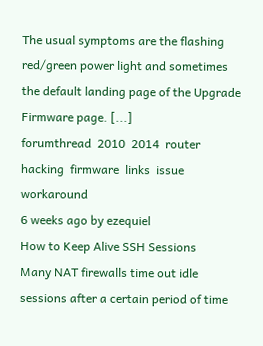The usual symptoms are the flashing red/green power light and sometimes the default landing page of the Upgrade Firmware page. [...]
forumthread  2010  2014  router  hacking  firmware  links  issue  workaround
6 weeks ago by ezequiel
How to Keep Alive SSH Sessions
Many NAT firewalls time out idle sessions after a certain period of time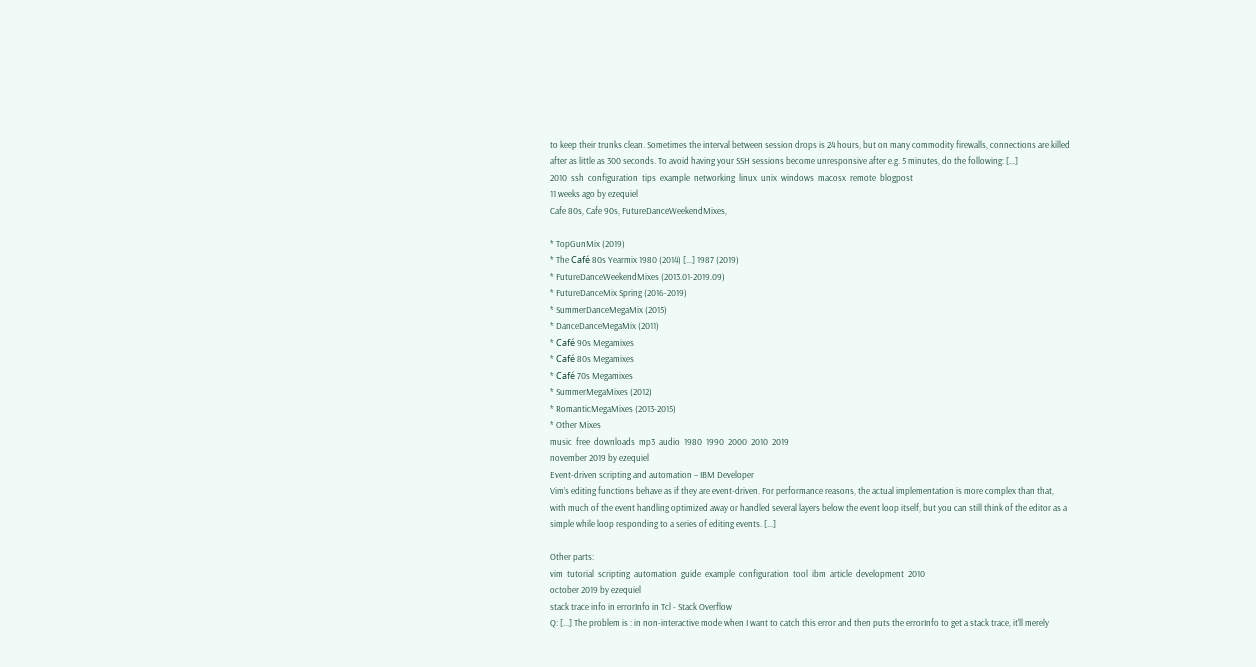to keep their trunks clean. Sometimes the interval between session drops is 24 hours, but on many commodity firewalls, connections are killed after as little as 300 seconds. To avoid having your SSH sessions become unresponsive after e.g. 5 minutes, do the following: [...]
2010  ssh  configuration  tips  example  networking  linux  unix  windows  macosx  remote  blogpost
11 weeks ago by ezequiel
Cafe 80s, Cafe 90s, FutureDanceWeekendMixes,

* TopGunMix (2019)
* The Café 80s Yearmix 1980 (2014) [...] 1987 (2019)
* FutureDanceWeekendMixes (2013.01-2019.09)
* FutureDanceMix Spring (2016-2019)
* SummerDanceMegaMix (2015)
* DanceDanceMegaMix (2011)
* Café 90s Megamixes
* Café 80s Megamixes
* Café 70s Megamixes
* SummerMegaMixes (2012)
* RomanticMegaMixes (2013-2015)
* Other Mixes
music  free  downloads  mp3  audio  1980  1990  2000  2010  2019
november 2019 by ezequiel
Event-driven scripting and automation – IBM Developer
Vim’s editing functions behave as if they are event-driven. For performance reasons, the actual implementation is more complex than that, with much of the event handling optimized away or handled several layers below the event loop itself, but you can still think of the editor as a simple while loop responding to a series of editing events. [...]

Other parts:
vim  tutorial  scripting  automation  guide  example  configuration  tool  ibm  article  development  2010
october 2019 by ezequiel
stack trace info in errorInfo in Tcl - Stack Overflow
Q: [...] The problem is : in non-interactive mode when I want to catch this error and then puts the errorInfo to get a stack trace, it'll merely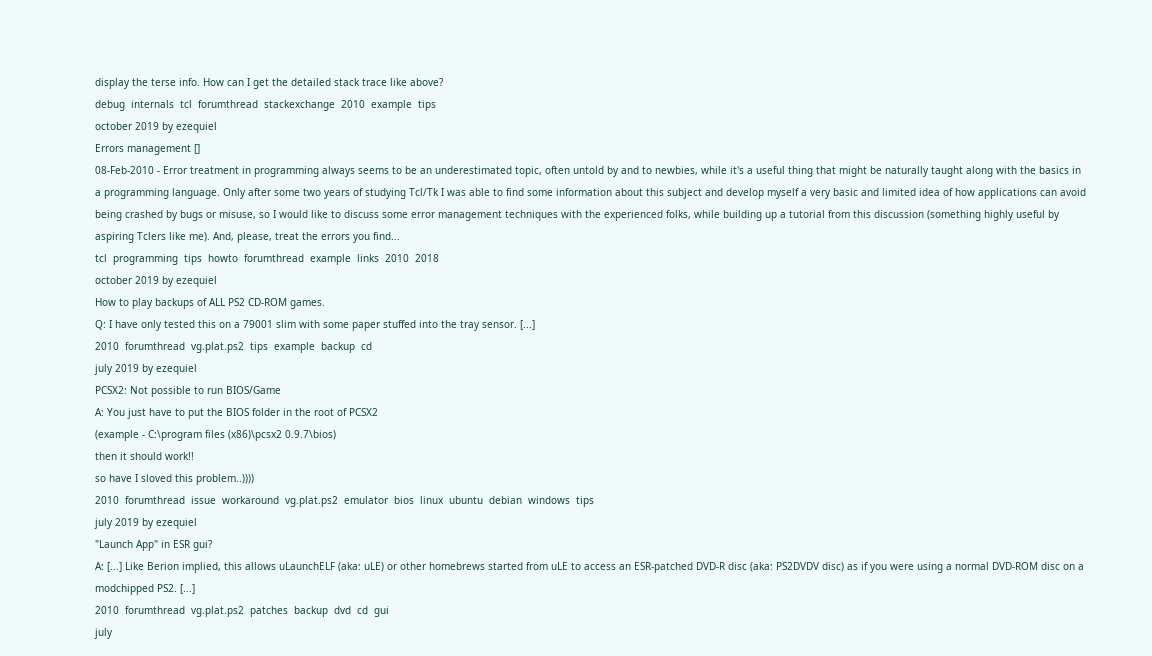display the terse info. How can I get the detailed stack trace like above?
debug  internals  tcl  forumthread  stackexchange  2010  example  tips
october 2019 by ezequiel
Errors management []
08-Feb-2010 - Error treatment in programming always seems to be an underestimated topic, often untold by and to newbies, while it's a useful thing that might be naturally taught along with the basics in a programming language. Only after some two years of studying Tcl/Tk I was able to find some information about this subject and develop myself a very basic and limited idea of how applications can avoid being crashed by bugs or misuse, so I would like to discuss some error management techniques with the experienced folks, while building up a tutorial from this discussion (something highly useful by aspiring Tclers like me). And, please, treat the errors you find...
tcl  programming  tips  howto  forumthread  example  links  2010  2018
october 2019 by ezequiel
How to play backups of ALL PS2 CD-ROM games.
Q: I have only tested this on a 79001 slim with some paper stuffed into the tray sensor. [...]
2010  forumthread  vg.plat.ps2  tips  example  backup  cd
july 2019 by ezequiel
PCSX2: Not possible to run BIOS/Game
A: You just have to put the BIOS folder in the root of PCSX2
(example - C:\program files (x86)\pcsx2 0.9.7\bios)
then it should work!!
so have I sloved this problem..))))
2010  forumthread  issue  workaround  vg.plat.ps2  emulator  bios  linux  ubuntu  debian  windows  tips
july 2019 by ezequiel
"Launch App" in ESR gui?
A: [...] Like Berion implied, this allows uLaunchELF (aka: uLE) or other homebrews started from uLE to access an ESR-patched DVD-R disc (aka: PS2DVDV disc) as if you were using a normal DVD-ROM disc on a modchipped PS2. [...]
2010  forumthread  vg.plat.ps2  patches  backup  dvd  cd  gui
july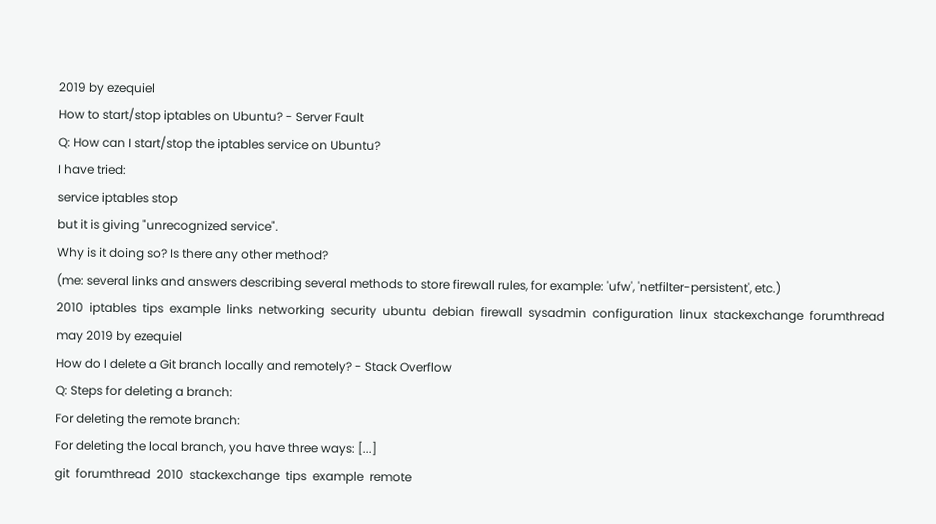2019 by ezequiel
How to start/stop iptables on Ubuntu? - Server Fault
Q: How can I start/stop the iptables service on Ubuntu?
I have tried:
service iptables stop
but it is giving "unrecognized service".
Why is it doing so? Is there any other method?
(me: several links and answers describing several methods to store firewall rules, for example: 'ufw', 'netfilter-persistent', etc.)
2010  iptables  tips  example  links  networking  security  ubuntu  debian  firewall  sysadmin  configuration  linux  stackexchange  forumthread
may 2019 by ezequiel
How do I delete a Git branch locally and remotely? - Stack Overflow
Q: Steps for deleting a branch:
For deleting the remote branch:
For deleting the local branch, you have three ways: [...]
git  forumthread  2010  stackexchange  tips  example  remote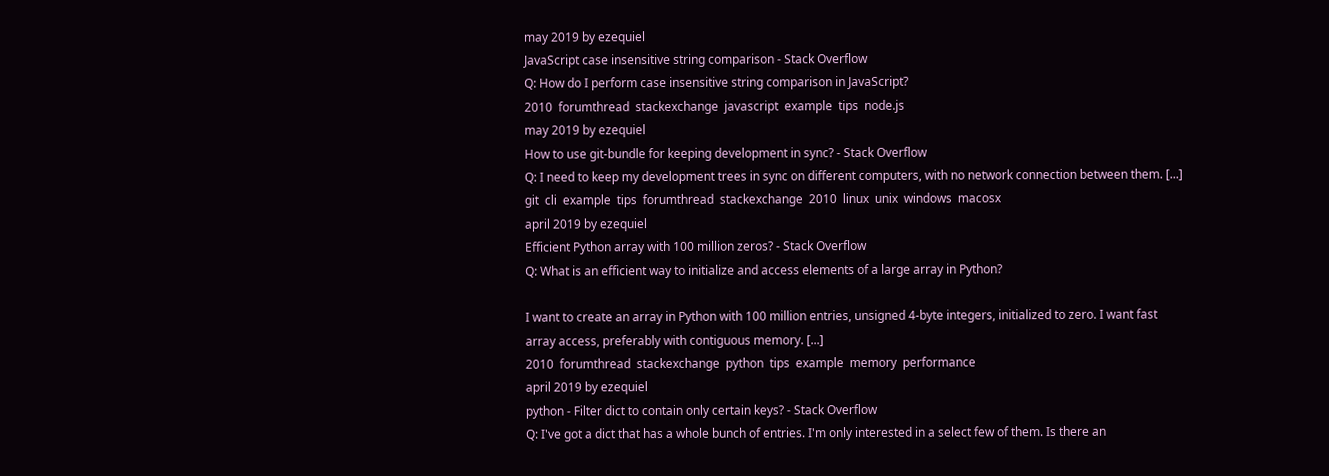may 2019 by ezequiel
JavaScript case insensitive string comparison - Stack Overflow
Q: How do I perform case insensitive string comparison in JavaScript?
2010  forumthread  stackexchange  javascript  example  tips  node.js
may 2019 by ezequiel
How to use git-bundle for keeping development in sync? - Stack Overflow
Q: I need to keep my development trees in sync on different computers, with no network connection between them. [...]
git  cli  example  tips  forumthread  stackexchange  2010  linux  unix  windows  macosx
april 2019 by ezequiel
Efficient Python array with 100 million zeros? - Stack Overflow
Q: What is an efficient way to initialize and access elements of a large array in Python?

I want to create an array in Python with 100 million entries, unsigned 4-byte integers, initialized to zero. I want fast array access, preferably with contiguous memory. [...]
2010  forumthread  stackexchange  python  tips  example  memory  performance
april 2019 by ezequiel
python - Filter dict to contain only certain keys? - Stack Overflow
Q: I've got a dict that has a whole bunch of entries. I'm only interested in a select few of them. Is there an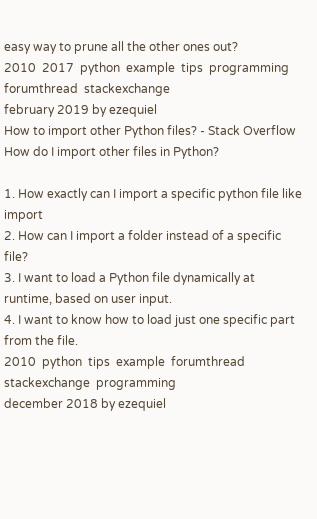easy way to prune all the other ones out?
2010  2017  python  example  tips  programming  forumthread  stackexchange
february 2019 by ezequiel
How to import other Python files? - Stack Overflow
How do I import other files in Python?

1. How exactly can I import a specific python file like import
2. How can I import a folder instead of a specific file?
3. I want to load a Python file dynamically at runtime, based on user input.
4. I want to know how to load just one specific part from the file.
2010  python  tips  example  forumthread  stackexchange  programming
december 2018 by ezequiel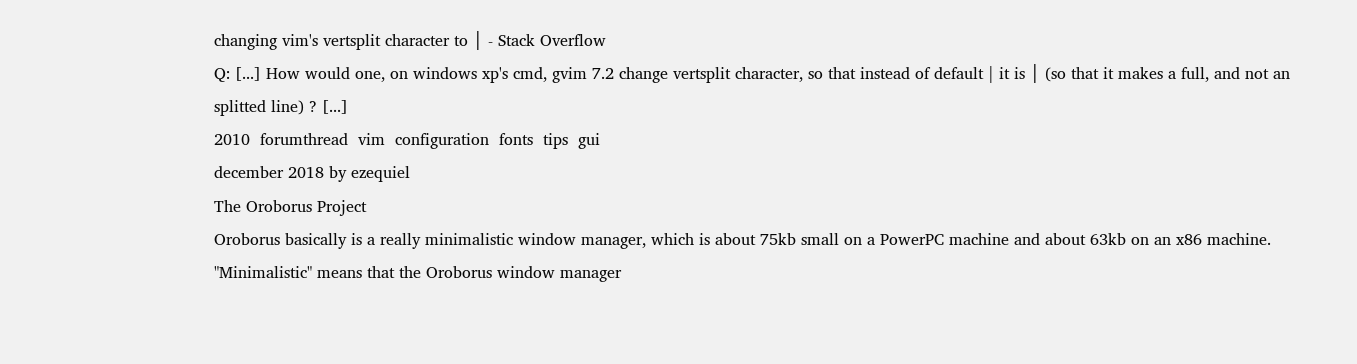changing vim's vertsplit character to │ - Stack Overflow
Q: [...] How would one, on windows xp's cmd, gvim 7.2 change vertsplit character, so that instead of default | it is │ (so that it makes a full, and not an splitted line) ? [...]
2010  forumthread  vim  configuration  fonts  tips  gui
december 2018 by ezequiel
The Oroborus Project
Oroborus basically is a really minimalistic window manager, which is about 75kb small on a PowerPC machine and about 63kb on an x86 machine. "Minimalistic" means that the Oroborus window manager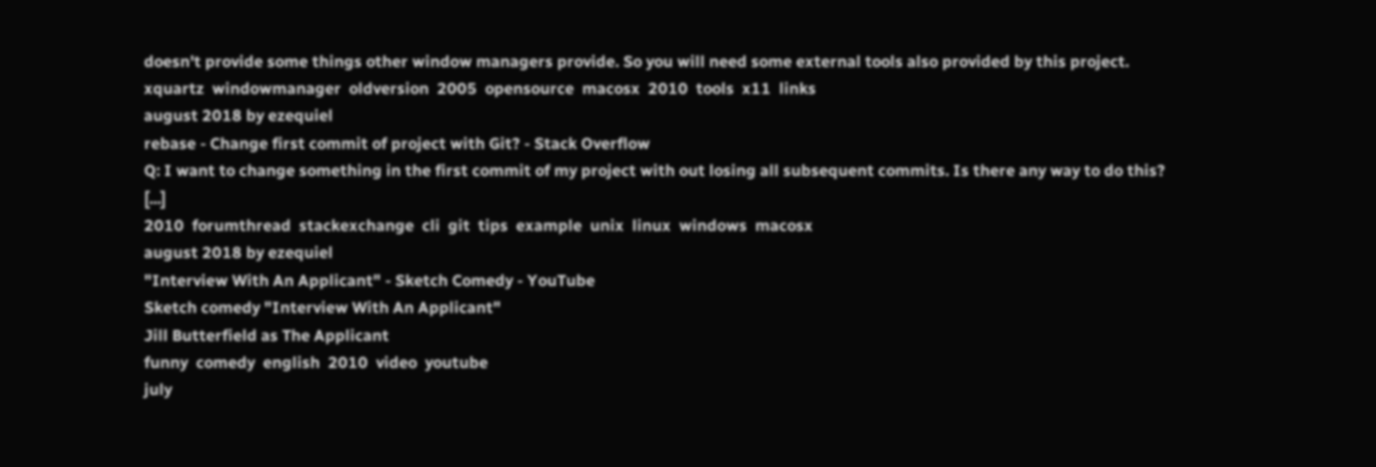doesn't provide some things other window managers provide. So you will need some external tools also provided by this project.
xquartz  windowmanager  oldversion  2005  opensource  macosx  2010  tools  x11  links
august 2018 by ezequiel
rebase - Change first commit of project with Git? - Stack Overflow
Q: I want to change something in the first commit of my project with out losing all subsequent commits. Is there any way to do this? [...]
2010  forumthread  stackexchange  cli  git  tips  example  unix  linux  windows  macosx
august 2018 by ezequiel
"Interview With An Applicant" - Sketch Comedy - YouTube
Sketch comedy "Interview With An Applicant"
Jill Butterfield as The Applicant
funny  comedy  english  2010  video  youtube
july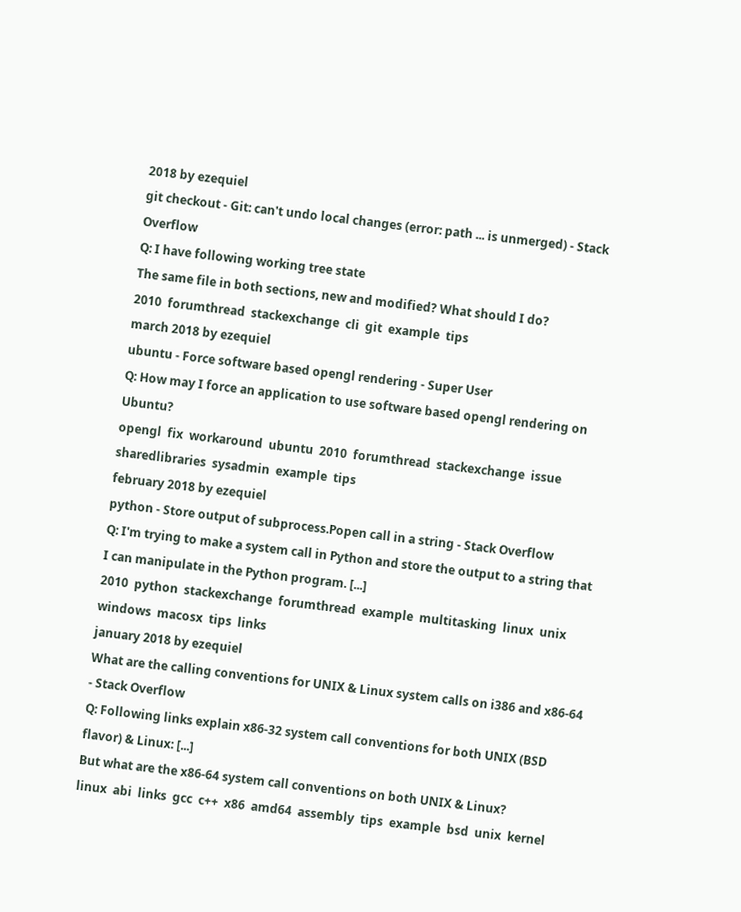2018 by ezequiel
git checkout - Git: can't undo local changes (error: path ... is unmerged) - Stack Overflow
Q: I have following working tree state
The same file in both sections, new and modified? What should I do?
2010  forumthread  stackexchange  cli  git  example  tips
march 2018 by ezequiel
ubuntu - Force software based opengl rendering - Super User
Q: How may I force an application to use software based opengl rendering on Ubuntu?
opengl  fix  workaround  ubuntu  2010  forumthread  stackexchange  issue  sharedlibraries  sysadmin  example  tips
february 2018 by ezequiel
python - Store output of subprocess.Popen call in a string - Stack Overflow
Q: I'm trying to make a system call in Python and store the output to a string that I can manipulate in the Python program. [...]
2010  python  stackexchange  forumthread  example  multitasking  linux  unix  windows  macosx  tips  links
january 2018 by ezequiel
What are the calling conventions for UNIX & Linux system calls on i386 and x86-64 - Stack Overflow
Q: Following links explain x86-32 system call conventions for both UNIX (BSD flavor) & Linux: [...]
But what are the x86-64 system call conventions on both UNIX & Linux?
linux  abi  links  gcc  c++  x86  amd64  assembly  tips  example  bsd  unix  kernel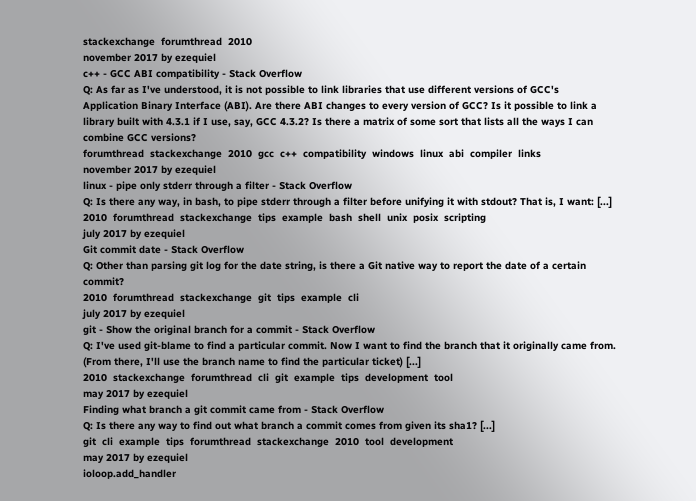stackexchange  forumthread  2010
november 2017 by ezequiel
c++ - GCC ABI compatibility - Stack Overflow
Q: As far as I've understood, it is not possible to link libraries that use different versions of GCC's Application Binary Interface (ABI). Are there ABI changes to every version of GCC? Is it possible to link a library built with 4.3.1 if I use, say, GCC 4.3.2? Is there a matrix of some sort that lists all the ways I can combine GCC versions?
forumthread  stackexchange  2010  gcc  c++  compatibility  windows  linux  abi  compiler  links
november 2017 by ezequiel
linux - pipe only stderr through a filter - Stack Overflow
Q: Is there any way, in bash, to pipe stderr through a filter before unifying it with stdout? That is, I want: [...]
2010  forumthread  stackexchange  tips  example  bash  shell  unix  posix  scripting
july 2017 by ezequiel
Git commit date - Stack Overflow
Q: Other than parsing git log for the date string, is there a Git native way to report the date of a certain commit?
2010  forumthread  stackexchange  git  tips  example  cli
july 2017 by ezequiel
git - Show the original branch for a commit - Stack Overflow
Q: I've used git-blame to find a particular commit. Now I want to find the branch that it originally came from. (From there, I'll use the branch name to find the particular ticket) [...]
2010  stackexchange  forumthread  cli  git  example  tips  development  tool
may 2017 by ezequiel
Finding what branch a git commit came from - Stack Overflow
Q: Is there any way to find out what branch a commit comes from given its sha1? [...]
git  cli  example  tips  forumthread  stackexchange  2010  tool  development
may 2017 by ezequiel
ioloop.add_handler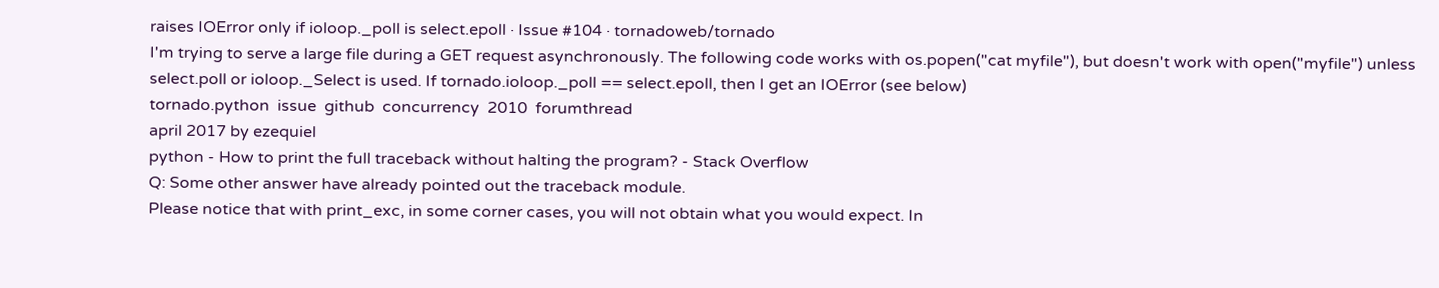raises IOError only if ioloop._poll is select.epoll · Issue #104 · tornadoweb/tornado
I'm trying to serve a large file during a GET request asynchronously. The following code works with os.popen("cat myfile"), but doesn't work with open("myfile") unless select.poll or ioloop._Select is used. If tornado.ioloop._poll == select.epoll, then I get an IOError (see below)
tornado.python  issue  github  concurrency  2010  forumthread
april 2017 by ezequiel
python - How to print the full traceback without halting the program? - Stack Overflow
Q: Some other answer have already pointed out the traceback module.
Please notice that with print_exc, in some corner cases, you will not obtain what you would expect. In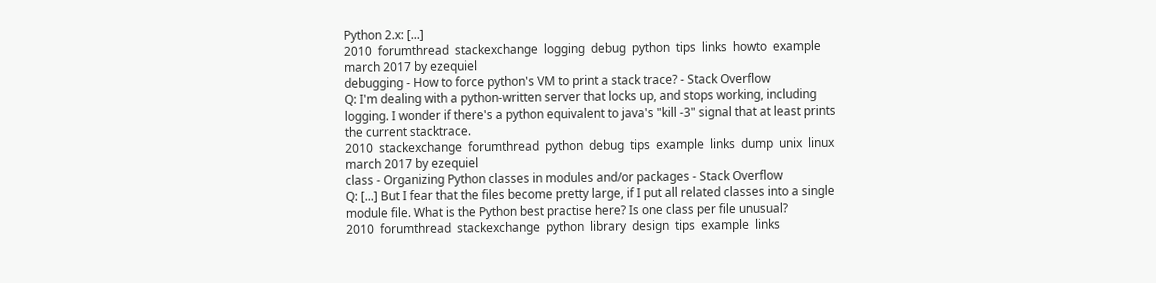Python 2.x: [...]
2010  forumthread  stackexchange  logging  debug  python  tips  links  howto  example
march 2017 by ezequiel
debugging - How to force python's VM to print a stack trace? - Stack Overflow
Q: I'm dealing with a python-written server that locks up, and stops working, including logging. I wonder if there's a python equivalent to java's "kill -3" signal that at least prints the current stacktrace.
2010  stackexchange  forumthread  python  debug  tips  example  links  dump  unix  linux
march 2017 by ezequiel
class - Organizing Python classes in modules and/or packages - Stack Overflow
Q: [...] But I fear that the files become pretty large, if I put all related classes into a single module file. What is the Python best practise here? Is one class per file unusual?
2010  forumthread  stackexchange  python  library  design  tips  example  links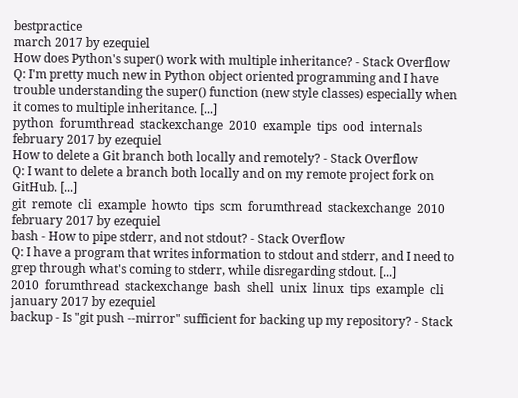bestpractice
march 2017 by ezequiel
How does Python's super() work with multiple inheritance? - Stack Overflow
Q: I'm pretty much new in Python object oriented programming and I have trouble understanding the super() function (new style classes) especially when it comes to multiple inheritance. [...]
python  forumthread  stackexchange  2010  example  tips  ood  internals
february 2017 by ezequiel
How to delete a Git branch both locally and remotely? - Stack Overflow
Q: I want to delete a branch both locally and on my remote project fork on GitHub. [...]
git  remote  cli  example  howto  tips  scm  forumthread  stackexchange  2010
february 2017 by ezequiel
bash - How to pipe stderr, and not stdout? - Stack Overflow
Q: I have a program that writes information to stdout and stderr, and I need to grep through what's coming to stderr, while disregarding stdout. [...]
2010  forumthread  stackexchange  bash  shell  unix  linux  tips  example  cli
january 2017 by ezequiel
backup - Is "git push --mirror" sufficient for backing up my repository? - Stack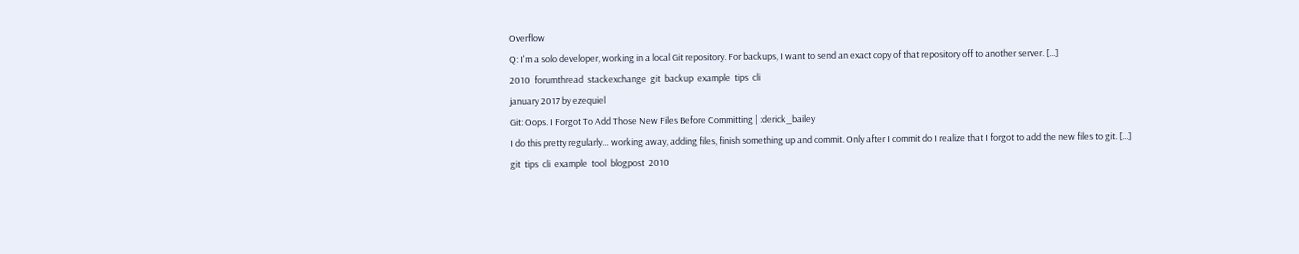Overflow
Q: I'm a solo developer, working in a local Git repository. For backups, I want to send an exact copy of that repository off to another server. [...]
2010  forumthread  stackexchange  git  backup  example  tips  cli
january 2017 by ezequiel
Git: Oops. I Forgot To Add Those New Files Before Committing | :derick_bailey
I do this pretty regularly… working away, adding files, finish something up and commit. Only after I commit do I realize that I forgot to add the new files to git. [...]
git  tips  cli  example  tool  blogpost  2010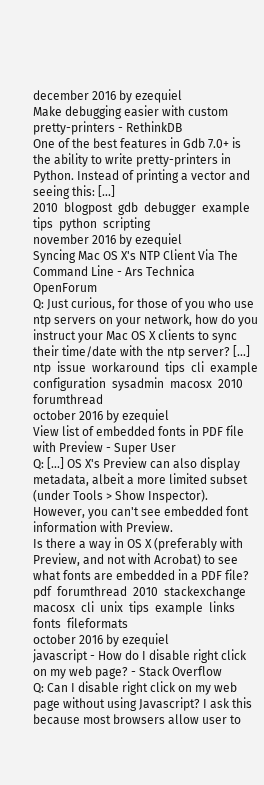december 2016 by ezequiel
Make debugging easier with custom pretty-printers - RethinkDB
One of the best features in Gdb 7.0+ is the ability to write pretty-printers in Python. Instead of printing a vector and seeing this: [...]
2010  blogpost  gdb  debugger  example  tips  python  scripting
november 2016 by ezequiel
Syncing Mac OS X's NTP Client Via The Command Line - Ars Technica OpenForum
Q: Just curious, for those of you who use ntp servers on your network, how do you instruct your Mac OS X clients to sync their time/date with the ntp server? [...]
ntp  issue  workaround  tips  cli  example  configuration  sysadmin  macosx  2010  forumthread
october 2016 by ezequiel
View list of embedded fonts in PDF file with Preview - Super User
Q: [...] OS X's Preview can also display metadata, albeit a more limited subset (under Tools > Show Inspector). However, you can't see embedded font information with Preview.
Is there a way in OS X (preferably with Preview, and not with Acrobat) to see what fonts are embedded in a PDF file?
pdf  forumthread  2010  stackexchange  macosx  cli  unix  tips  example  links  fonts  fileformats
october 2016 by ezequiel
javascript - How do I disable right click on my web page? - Stack Overflow
Q: Can I disable right click on my web page without using Javascript? I ask this because most browsers allow user to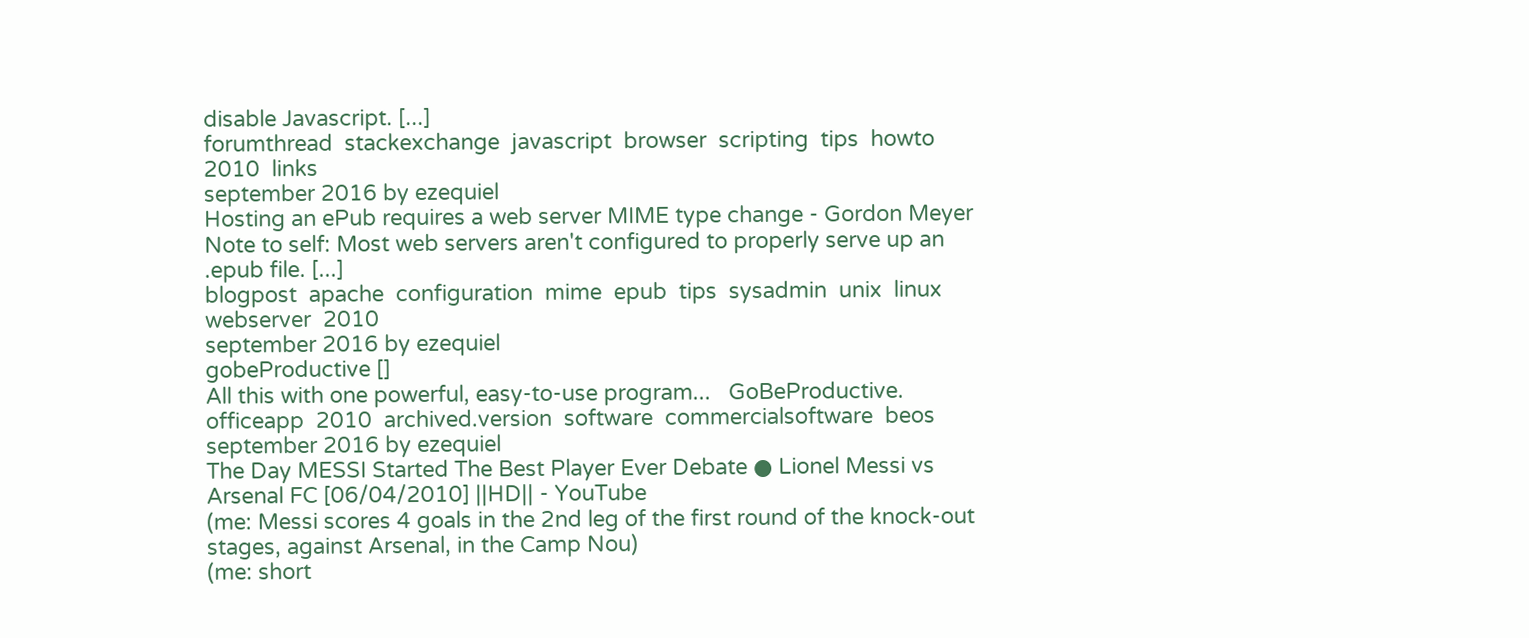disable Javascript. [...]
forumthread  stackexchange  javascript  browser  scripting  tips  howto  2010  links
september 2016 by ezequiel
Hosting an ePub requires a web server MIME type change - Gordon Meyer
Note to self: Most web servers aren't configured to properly serve up an .epub file. [...]
blogpost  apache  configuration  mime  epub  tips  sysadmin  unix  linux  webserver  2010
september 2016 by ezequiel
gobeProductive []
All this with one powerful, easy-to-use program...   GoBeProductive.
officeapp  2010  archived.version  software  commercialsoftware  beos
september 2016 by ezequiel
The Day MESSI Started The Best Player Ever Debate ● Lionel Messi vs Arsenal FC [06/04/2010] ||HD|| - YouTube
(me: Messi scores 4 goals in the 2nd leg of the first round of the knock-out stages, against Arsenal, in the Camp Nou)
(me: short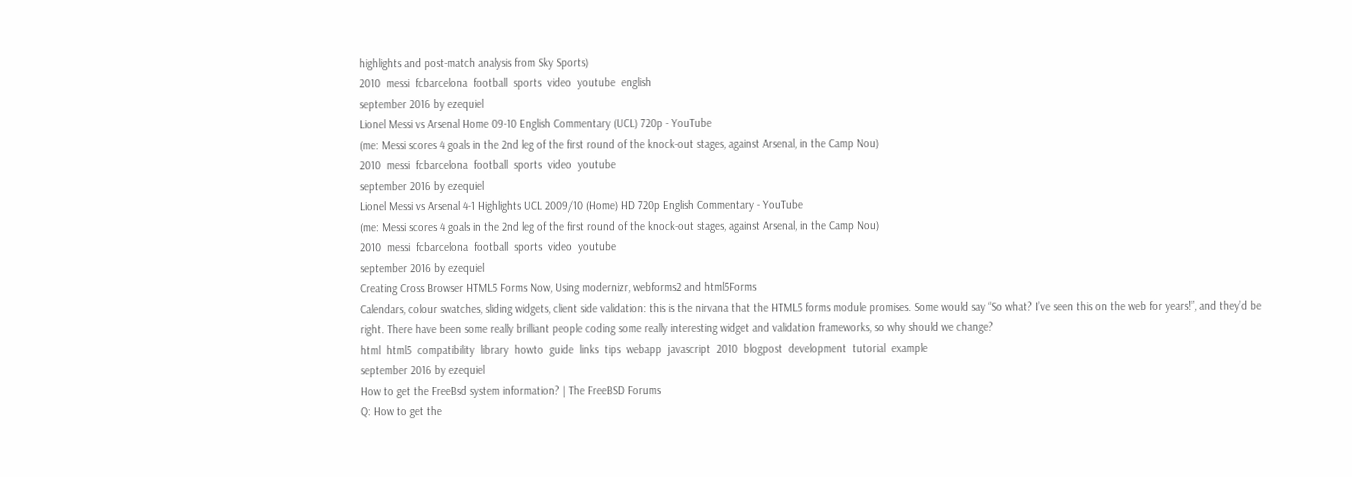highlights and post-match analysis from Sky Sports)
2010  messi  fcbarcelona  football  sports  video  youtube  english
september 2016 by ezequiel
Lionel Messi vs Arsenal Home 09-10 English Commentary (UCL) 720p - YouTube
(me: Messi scores 4 goals in the 2nd leg of the first round of the knock-out stages, against Arsenal, in the Camp Nou)
2010  messi  fcbarcelona  football  sports  video  youtube
september 2016 by ezequiel
Lionel Messi vs Arsenal 4-1 Highlights UCL 2009/10 (Home) HD 720p English Commentary - YouTube
(me: Messi scores 4 goals in the 2nd leg of the first round of the knock-out stages, against Arsenal, in the Camp Nou)
2010  messi  fcbarcelona  football  sports  video  youtube
september 2016 by ezequiel
Creating Cross Browser HTML5 Forms Now, Using modernizr, webforms2 and html5Forms
Calendars, colour swatches, sliding widgets, client side validation: this is the nirvana that the HTML5 forms module promises. Some would say “So what? I’ve seen this on the web for years!”, and they’d be right. There have been some really brilliant people coding some really interesting widget and validation frameworks, so why should we change?
html  html5  compatibility  library  howto  guide  links  tips  webapp  javascript  2010  blogpost  development  tutorial  example
september 2016 by ezequiel
How to get the FreeBsd system information? | The FreeBSD Forums
Q: How to get the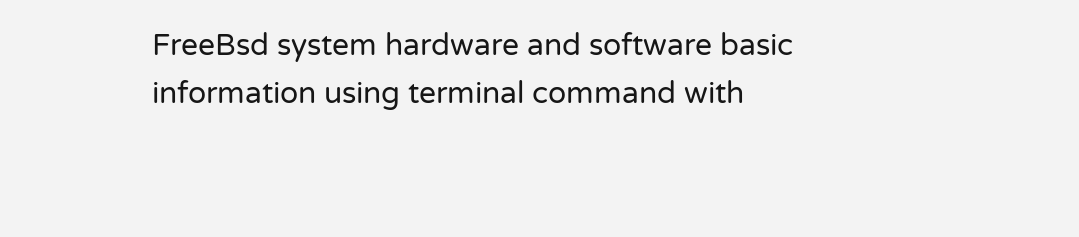FreeBsd system hardware and software basic information using terminal command with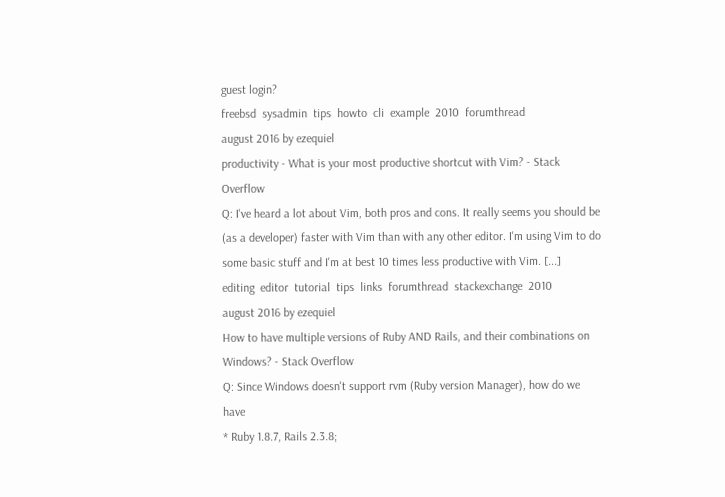guest login?
freebsd  sysadmin  tips  howto  cli  example  2010  forumthread
august 2016 by ezequiel
productivity - What is your most productive shortcut with Vim? - Stack Overflow
Q: I've heard a lot about Vim, both pros and cons. It really seems you should be (as a developer) faster with Vim than with any other editor. I'm using Vim to do some basic stuff and I'm at best 10 times less productive with Vim. [...]
editing  editor  tutorial  tips  links  forumthread  stackexchange  2010
august 2016 by ezequiel
How to have multiple versions of Ruby AND Rails, and their combinations on Windows? - Stack Overflow
Q: Since Windows doesn't support rvm (Ruby version Manager), how do we have
* Ruby 1.8.7, Rails 2.3.8;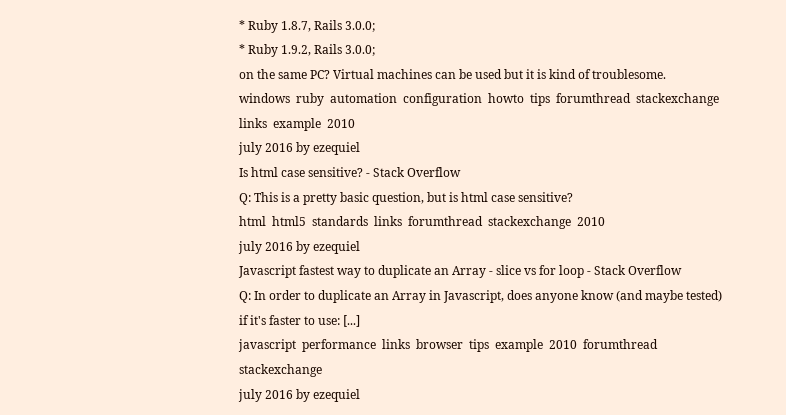* Ruby 1.8.7, Rails 3.0.0;
* Ruby 1.9.2, Rails 3.0.0;
on the same PC? Virtual machines can be used but it is kind of troublesome.
windows  ruby  automation  configuration  howto  tips  forumthread  stackexchange  links  example  2010
july 2016 by ezequiel
Is html case sensitive? - Stack Overflow
Q: This is a pretty basic question, but is html case sensitive?
html  html5  standards  links  forumthread  stackexchange  2010
july 2016 by ezequiel
Javascript fastest way to duplicate an Array - slice vs for loop - Stack Overflow
Q: In order to duplicate an Array in Javascript, does anyone know (and maybe tested) if it's faster to use: [...]
javascript  performance  links  browser  tips  example  2010  forumthread  stackexchange
july 2016 by ezequiel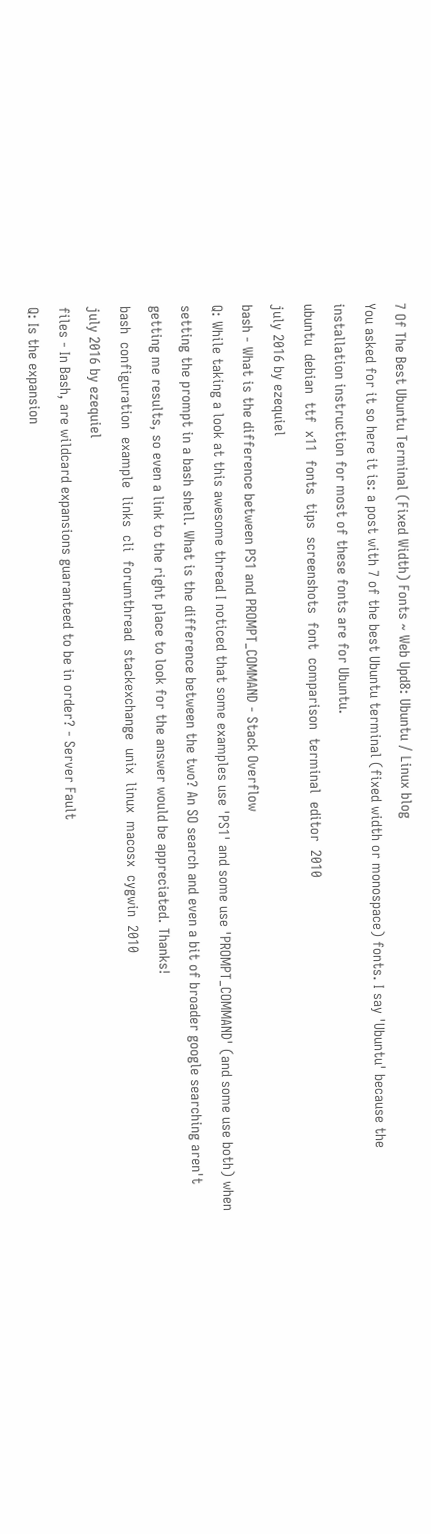7 Of The Best Ubuntu Terminal (Fixed Width) Fonts ~ Web Upd8: Ubuntu / Linux blog
You asked for it so here it is: a post with 7 of the best Ubuntu terminal (fixed width or monospace) fonts. I say 'Ubuntu' because the installation instruction for most of these fonts are for Ubuntu.
ubuntu  debian  ttf  x11  fonts  tips  screenshots  font  comparison  terminal  editor  2010
july 2016 by ezequiel
bash - What is the difference between PS1 and PROMPT_COMMAND - Stack Overflow
Q: While taking a look at this awesome thread I noticed that some examples use 'PS1' and some use 'PROMPT_COMMAND' (and some use both) when setting the prompt in a bash shell. What is the difference between the two? An SO search and even a bit of broader google searching aren't getting me results, so even a link to the right place to look for the answer would be appreciated. Thanks!
bash  configuration  example  links  cli  forumthread  stackexchange  unix  linux  macosx  cygwin  2010
july 2016 by ezequiel
files - In Bash, are wildcard expansions guaranteed to be in order? - Server Fault
Q: Is the expansion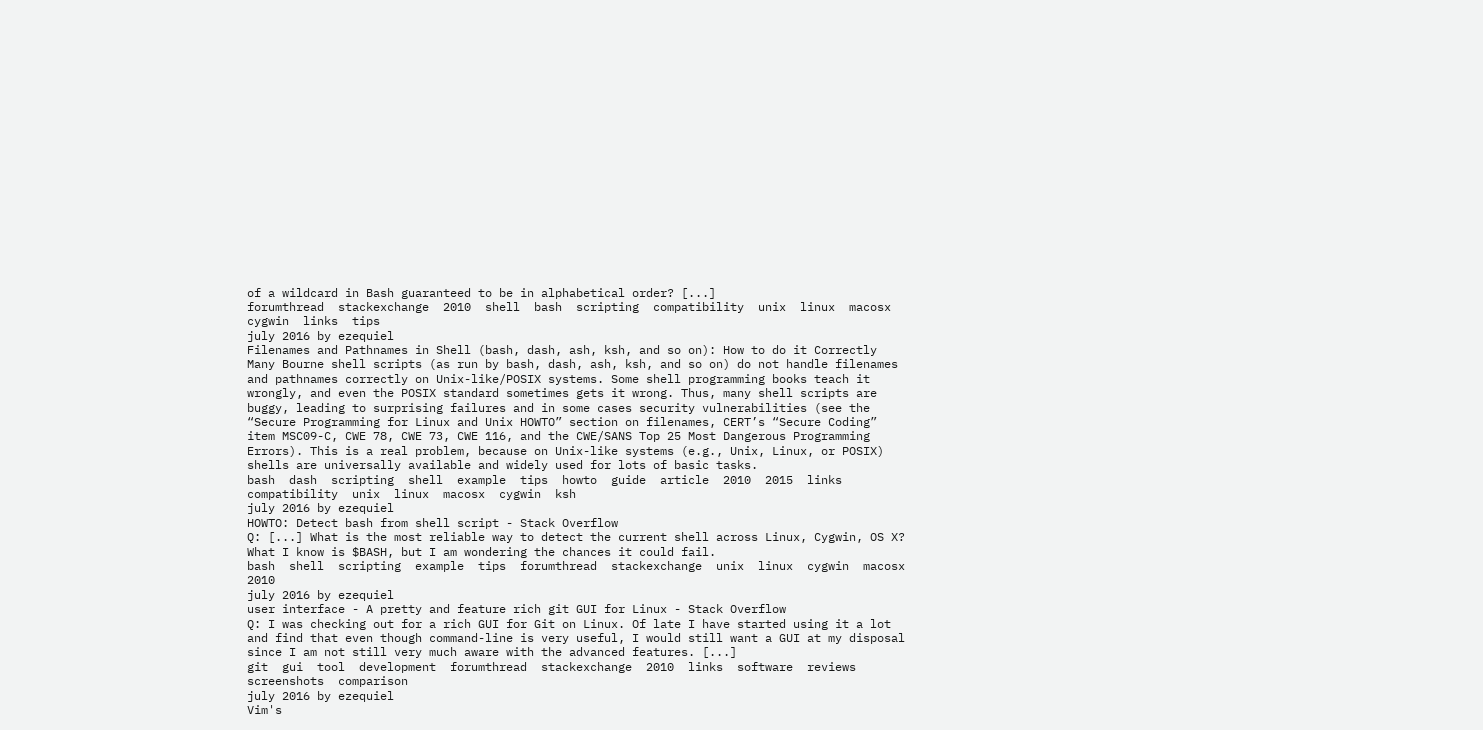of a wildcard in Bash guaranteed to be in alphabetical order? [...]
forumthread  stackexchange  2010  shell  bash  scripting  compatibility  unix  linux  macosx  cygwin  links  tips
july 2016 by ezequiel
Filenames and Pathnames in Shell (bash, dash, ash, ksh, and so on): How to do it Correctly
Many Bourne shell scripts (as run by bash, dash, ash, ksh, and so on) do not handle filenames and pathnames correctly on Unix-like/POSIX systems. Some shell programming books teach it wrongly, and even the POSIX standard sometimes gets it wrong. Thus, many shell scripts are buggy, leading to surprising failures and in some cases security vulnerabilities (see the “Secure Programming for Linux and Unix HOWTO” section on filenames, CERT’s “Secure Coding” item MSC09-C, CWE 78, CWE 73, CWE 116, and the CWE/SANS Top 25 Most Dangerous Programming Errors). This is a real problem, because on Unix-like systems (e.g., Unix, Linux, or POSIX) shells are universally available and widely used for lots of basic tasks.
bash  dash  scripting  shell  example  tips  howto  guide  article  2010  2015  links  compatibility  unix  linux  macosx  cygwin  ksh
july 2016 by ezequiel
HOWTO: Detect bash from shell script - Stack Overflow
Q: [...] What is the most reliable way to detect the current shell across Linux, Cygwin, OS X?
What I know is $BASH, but I am wondering the chances it could fail.
bash  shell  scripting  example  tips  forumthread  stackexchange  unix  linux  cygwin  macosx  2010
july 2016 by ezequiel
user interface - A pretty and feature rich git GUI for Linux - Stack Overflow
Q: I was checking out for a rich GUI for Git on Linux. Of late I have started using it a lot and find that even though command-line is very useful, I would still want a GUI at my disposal since I am not still very much aware with the advanced features. [...]
git  gui  tool  development  forumthread  stackexchange  2010  links  software  reviews  screenshots  comparison
july 2016 by ezequiel
Vim's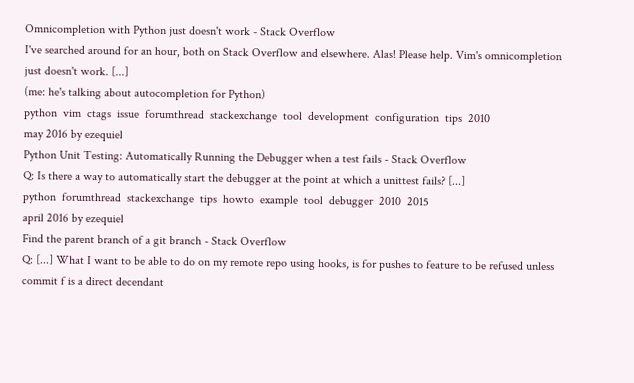Omnicompletion with Python just doesn't work - Stack Overflow
I've searched around for an hour, both on Stack Overflow and elsewhere. Alas! Please help. Vim's omnicompletion just doesn't work. [...]
(me: he's talking about autocompletion for Python)
python  vim  ctags  issue  forumthread  stackexchange  tool  development  configuration  tips  2010
may 2016 by ezequiel
Python Unit Testing: Automatically Running the Debugger when a test fails - Stack Overflow
Q: Is there a way to automatically start the debugger at the point at which a unittest fails? [...]
python  forumthread  stackexchange  tips  howto  example  tool  debugger  2010  2015
april 2016 by ezequiel
Find the parent branch of a git branch - Stack Overflow
Q: [...] What I want to be able to do on my remote repo using hooks, is for pushes to feature to be refused unless commit f is a direct decendant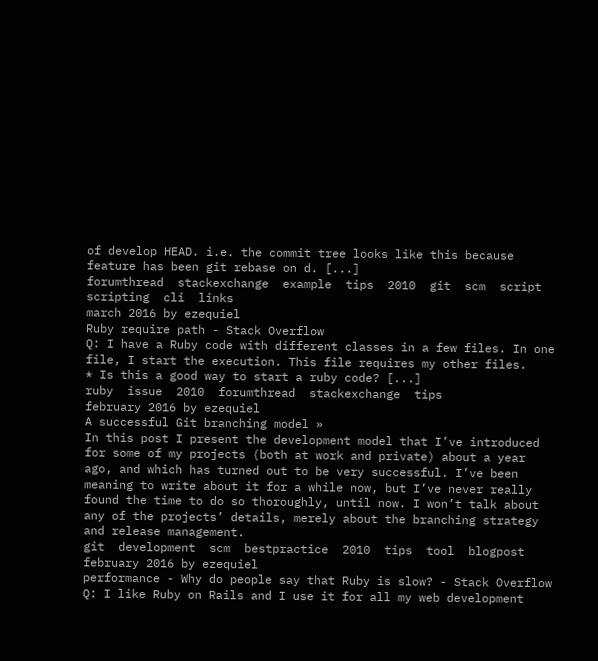of develop HEAD. i.e. the commit tree looks like this because feature has been git rebase on d. [...]
forumthread  stackexchange  example  tips  2010  git  scm  script  scripting  cli  links
march 2016 by ezequiel
Ruby require path - Stack Overflow
Q: I have a Ruby code with different classes in a few files. In one file, I start the execution. This file requires my other files.
* Is this a good way to start a ruby code? [...]
ruby  issue  2010  forumthread  stackexchange  tips
february 2016 by ezequiel
A successful Git branching model »
In this post I present the development model that I’ve introduced for some of my projects (both at work and private) about a year ago, and which has turned out to be very successful. I’ve been meaning to write about it for a while now, but I’ve never really found the time to do so thoroughly, until now. I won’t talk about any of the projects’ details, merely about the branching strategy and release management.
git  development  scm  bestpractice  2010  tips  tool  blogpost
february 2016 by ezequiel
performance - Why do people say that Ruby is slow? - Stack Overflow
Q: I like Ruby on Rails and I use it for all my web development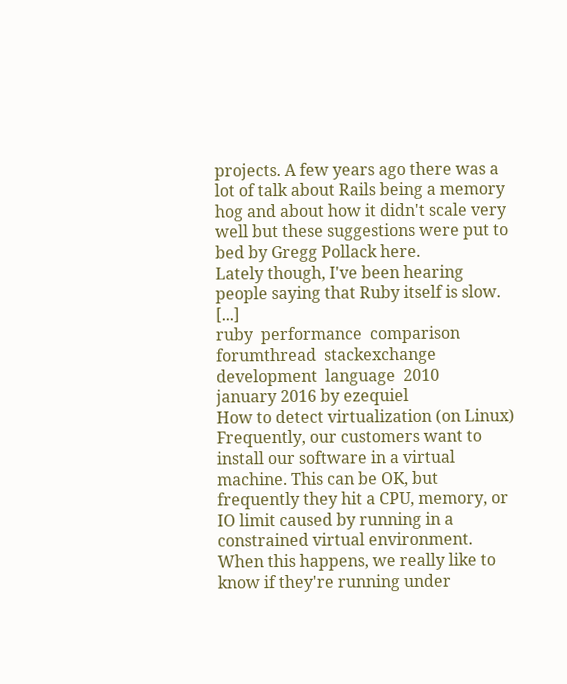projects. A few years ago there was a lot of talk about Rails being a memory hog and about how it didn't scale very well but these suggestions were put to bed by Gregg Pollack here.
Lately though, I've been hearing people saying that Ruby itself is slow. [...]
ruby  performance  comparison  forumthread  stackexchange  development  language  2010
january 2016 by ezequiel
How to detect virtualization (on Linux)
Frequently, our customers want to install our software in a virtual machine. This can be OK, but frequently they hit a CPU, memory, or IO limit caused by running in a constrained virtual environment. When this happens, we really like to know if they're running under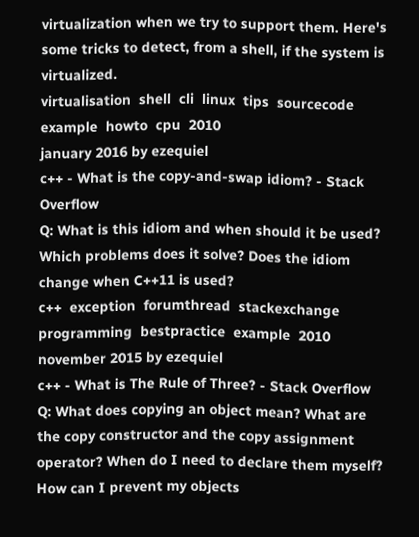virtualization when we try to support them. Here's some tricks to detect, from a shell, if the system is virtualized.
virtualisation  shell  cli  linux  tips  sourcecode  example  howto  cpu  2010
january 2016 by ezequiel
c++ - What is the copy-and-swap idiom? - Stack Overflow
Q: What is this idiom and when should it be used? Which problems does it solve? Does the idiom change when C++11 is used?
c++  exception  forumthread  stackexchange  programming  bestpractice  example  2010
november 2015 by ezequiel
c++ - What is The Rule of Three? - Stack Overflow
Q: What does copying an object mean? What are the copy constructor and the copy assignment operator? When do I need to declare them myself? How can I prevent my objects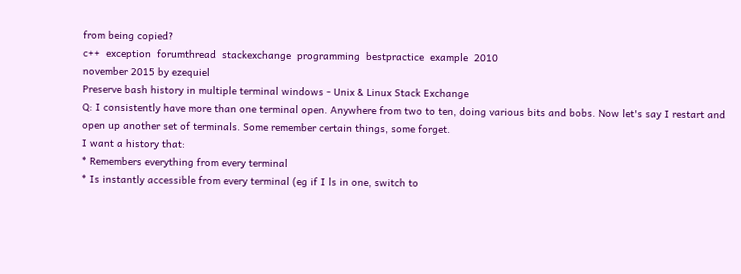from being copied?
c++  exception  forumthread  stackexchange  programming  bestpractice  example  2010
november 2015 by ezequiel
Preserve bash history in multiple terminal windows - Unix & Linux Stack Exchange
Q: I consistently have more than one terminal open. Anywhere from two to ten, doing various bits and bobs. Now let's say I restart and open up another set of terminals. Some remember certain things, some forget.
I want a history that:
* Remembers everything from every terminal
* Is instantly accessible from every terminal (eg if I ls in one, switch to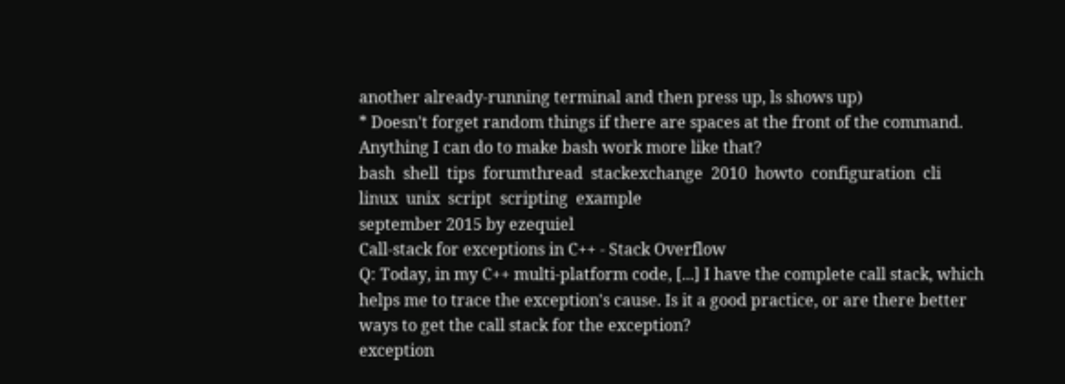another already-running terminal and then press up, ls shows up)
* Doesn't forget random things if there are spaces at the front of the command.
Anything I can do to make bash work more like that?
bash  shell  tips  forumthread  stackexchange  2010  howto  configuration  cli  linux  unix  script  scripting  example
september 2015 by ezequiel
Call-stack for exceptions in C++ - Stack Overflow
Q: Today, in my C++ multi-platform code, [...] I have the complete call stack, which helps me to trace the exception's cause. Is it a good practice, or are there better ways to get the call stack for the exception?
exception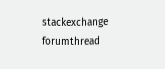stackexchange  forumthread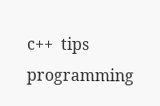c++  tips  programming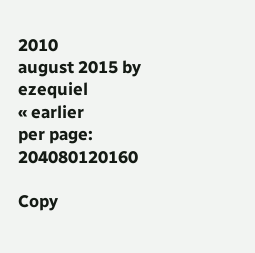2010
august 2015 by ezequiel
« earlier
per page:    204080120160

Copy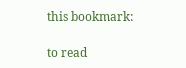this bookmark:

to read